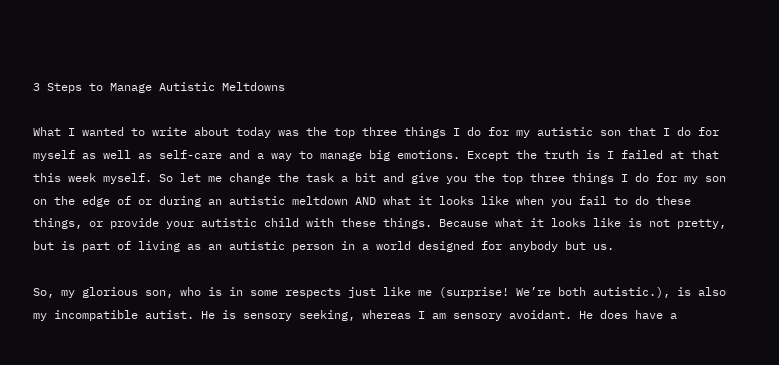3 Steps to Manage Autistic Meltdowns

What I wanted to write about today was the top three things I do for my autistic son that I do for myself as well as self-care and a way to manage big emotions. Except the truth is I failed at that this week myself. So let me change the task a bit and give you the top three things I do for my son on the edge of or during an autistic meltdown AND what it looks like when you fail to do these things, or provide your autistic child with these things. Because what it looks like is not pretty, but is part of living as an autistic person in a world designed for anybody but us.

So, my glorious son, who is in some respects just like me (surprise! We’re both autistic.), is also my incompatible autist. He is sensory seeking, whereas I am sensory avoidant. He does have a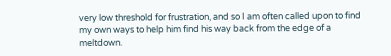very low threshold for frustration, and so I am often called upon to find my own ways to help him find his way back from the edge of a meltdown.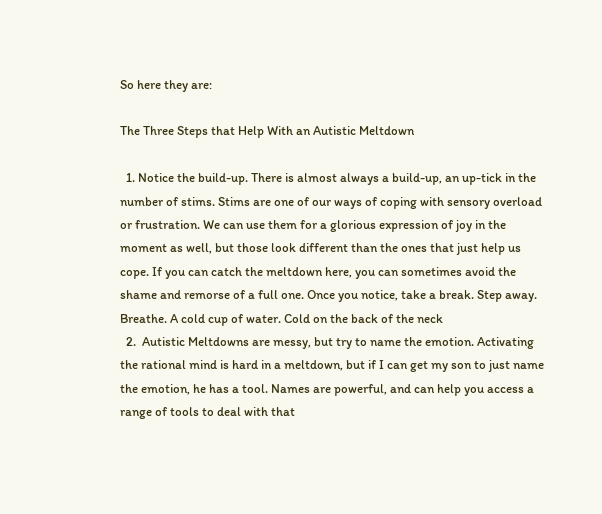So here they are:

The Three Steps that Help With an Autistic Meltdown

  1. Notice the build-up. There is almost always a build-up, an up-tick in the number of stims. Stims are one of our ways of coping with sensory overload or frustration. We can use them for a glorious expression of joy in the moment as well, but those look different than the ones that just help us cope. If you can catch the meltdown here, you can sometimes avoid the shame and remorse of a full one. Once you notice, take a break. Step away. Breathe. A cold cup of water. Cold on the back of the neck
  2.  Autistic Meltdowns are messy, but try to name the emotion. Activating the rational mind is hard in a meltdown, but if I can get my son to just name the emotion, he has a tool. Names are powerful, and can help you access a range of tools to deal with that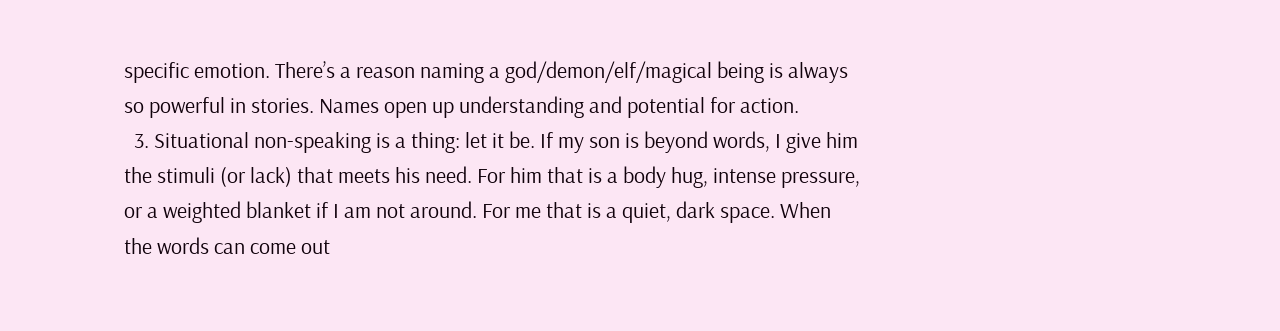specific emotion. There’s a reason naming a god/demon/elf/magical being is always so powerful in stories. Names open up understanding and potential for action.
  3. Situational non-speaking is a thing: let it be. If my son is beyond words, I give him the stimuli (or lack) that meets his need. For him that is a body hug, intense pressure, or a weighted blanket if I am not around. For me that is a quiet, dark space. When the words can come out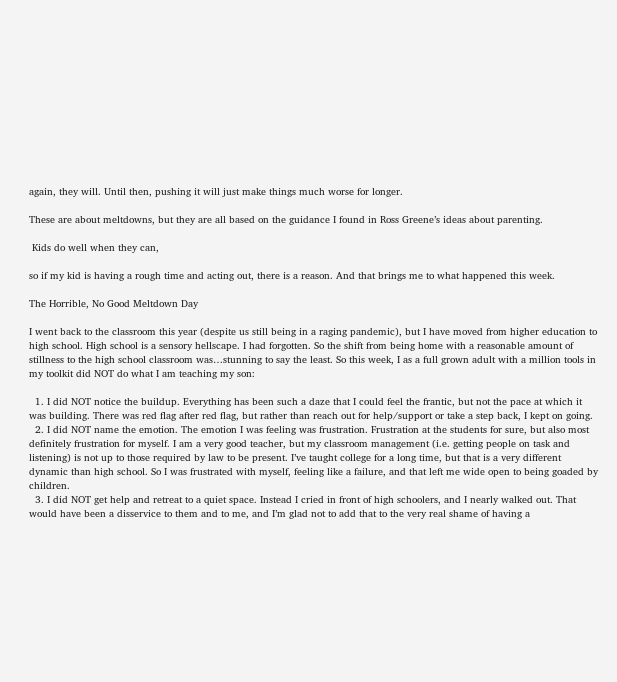again, they will. Until then, pushing it will just make things much worse for longer.

These are about meltdowns, but they are all based on the guidance I found in Ross Greene’s ideas about parenting.

 Kids do well when they can,

so if my kid is having a rough time and acting out, there is a reason. And that brings me to what happened this week.

The Horrible, No Good Meltdown Day

I went back to the classroom this year (despite us still being in a raging pandemic), but I have moved from higher education to high school. High school is a sensory hellscape. I had forgotten. So the shift from being home with a reasonable amount of stillness to the high school classroom was…stunning to say the least. So this week, I as a full grown adult with a million tools in my toolkit did NOT do what I am teaching my son:

  1. I did NOT notice the buildup. Everything has been such a daze that I could feel the frantic, but not the pace at which it was building. There was red flag after red flag, but rather than reach out for help/support or take a step back, I kept on going.
  2. I did NOT name the emotion. The emotion I was feeling was frustration. Frustration at the students for sure, but also most definitely frustration for myself. I am a very good teacher, but my classroom management (i.e. getting people on task and listening) is not up to those required by law to be present. I’ve taught college for a long time, but that is a very different dynamic than high school. So I was frustrated with myself, feeling like a failure, and that left me wide open to being goaded by children.
  3. I did NOT get help and retreat to a quiet space. Instead I cried in front of high schoolers, and I nearly walked out. That would have been a disservice to them and to me, and I’m glad not to add that to the very real shame of having a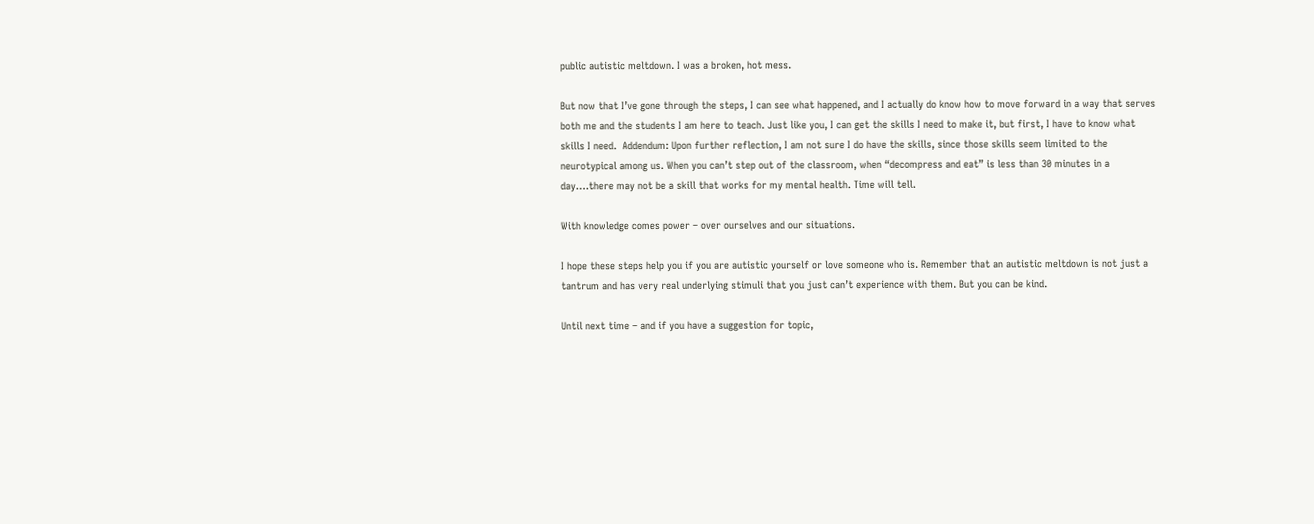public autistic meltdown. I was a broken, hot mess.

But now that I’ve gone through the steps, I can see what happened, and I actually do know how to move forward in a way that serves both me and the students I am here to teach. Just like you, I can get the skills I need to make it, but first, I have to know what skills I need.  Addendum: Upon further reflection, I am not sure I do have the skills, since those skills seem limited to the neurotypical among us. When you can’t step out of the classroom, when “decompress and eat” is less than 30 minutes in a day….there may not be a skill that works for my mental health. Time will tell.

With knowledge comes power – over ourselves and our situations.

I hope these steps help you if you are autistic yourself or love someone who is. Remember that an autistic meltdown is not just a tantrum and has very real underlying stimuli that you just can’t experience with them. But you can be kind.

Until next time – and if you have a suggestion for topic,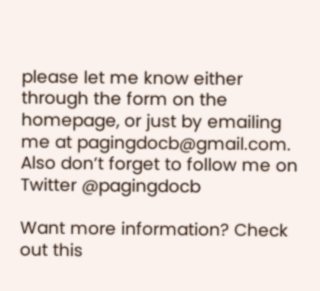please let me know either through the form on the homepage, or just by emailing me at pagingdocb@gmail.com. Also don’t forget to follow me on Twitter @pagingdocb

Want more information? Check out this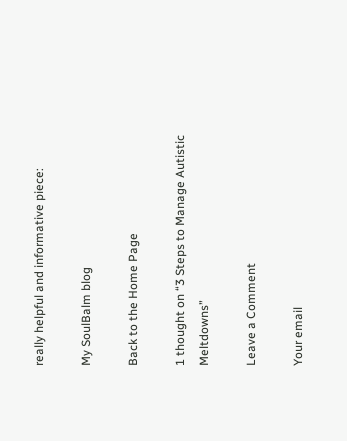really helpful and informative piece:

My SoulBalm blog

Back to the Home Page

1 thought on “3 Steps to Manage Autistic Meltdowns”

Leave a Comment

Your email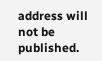address will not be published.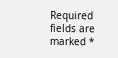Required fields are marked *